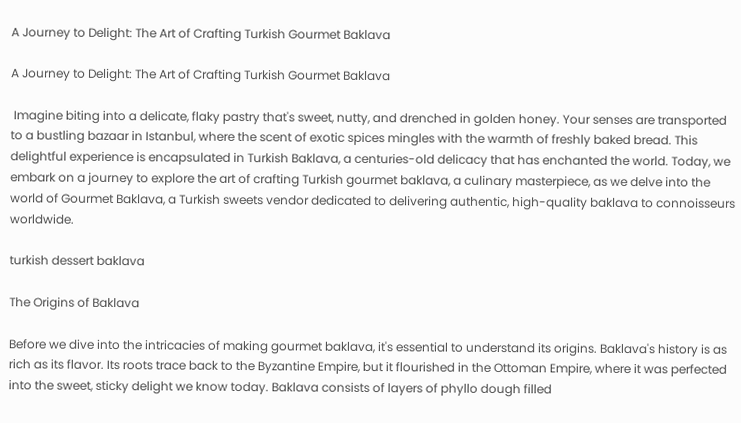A Journey to Delight: The Art of Crafting Turkish Gourmet Baklava

A Journey to Delight: The Art of Crafting Turkish Gourmet Baklava

 Imagine biting into a delicate, flaky pastry that's sweet, nutty, and drenched in golden honey. Your senses are transported to a bustling bazaar in Istanbul, where the scent of exotic spices mingles with the warmth of freshly baked bread. This delightful experience is encapsulated in Turkish Baklava, a centuries-old delicacy that has enchanted the world. Today, we embark on a journey to explore the art of crafting Turkish gourmet baklava, a culinary masterpiece, as we delve into the world of Gourmet Baklava, a Turkish sweets vendor dedicated to delivering authentic, high-quality baklava to connoisseurs worldwide.

turkish dessert baklava

The Origins of Baklava

Before we dive into the intricacies of making gourmet baklava, it's essential to understand its origins. Baklava's history is as rich as its flavor. Its roots trace back to the Byzantine Empire, but it flourished in the Ottoman Empire, where it was perfected into the sweet, sticky delight we know today. Baklava consists of layers of phyllo dough filled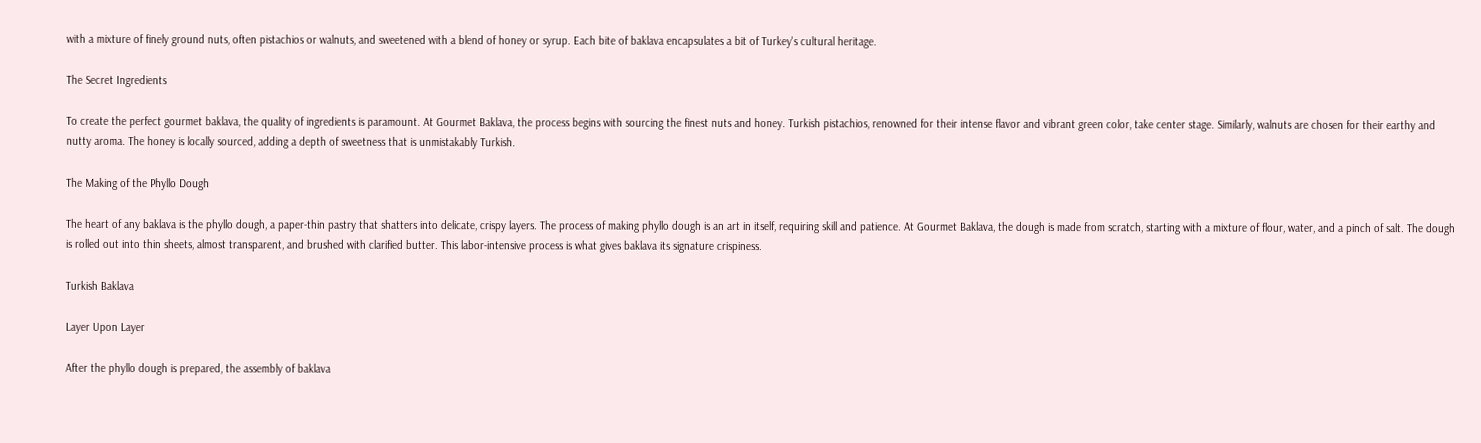with a mixture of finely ground nuts, often pistachios or walnuts, and sweetened with a blend of honey or syrup. Each bite of baklava encapsulates a bit of Turkey's cultural heritage.

The Secret Ingredients

To create the perfect gourmet baklava, the quality of ingredients is paramount. At Gourmet Baklava, the process begins with sourcing the finest nuts and honey. Turkish pistachios, renowned for their intense flavor and vibrant green color, take center stage. Similarly, walnuts are chosen for their earthy and nutty aroma. The honey is locally sourced, adding a depth of sweetness that is unmistakably Turkish.

The Making of the Phyllo Dough

The heart of any baklava is the phyllo dough, a paper-thin pastry that shatters into delicate, crispy layers. The process of making phyllo dough is an art in itself, requiring skill and patience. At Gourmet Baklava, the dough is made from scratch, starting with a mixture of flour, water, and a pinch of salt. The dough is rolled out into thin sheets, almost transparent, and brushed with clarified butter. This labor-intensive process is what gives baklava its signature crispiness.

Turkish Baklava

Layer Upon Layer

After the phyllo dough is prepared, the assembly of baklava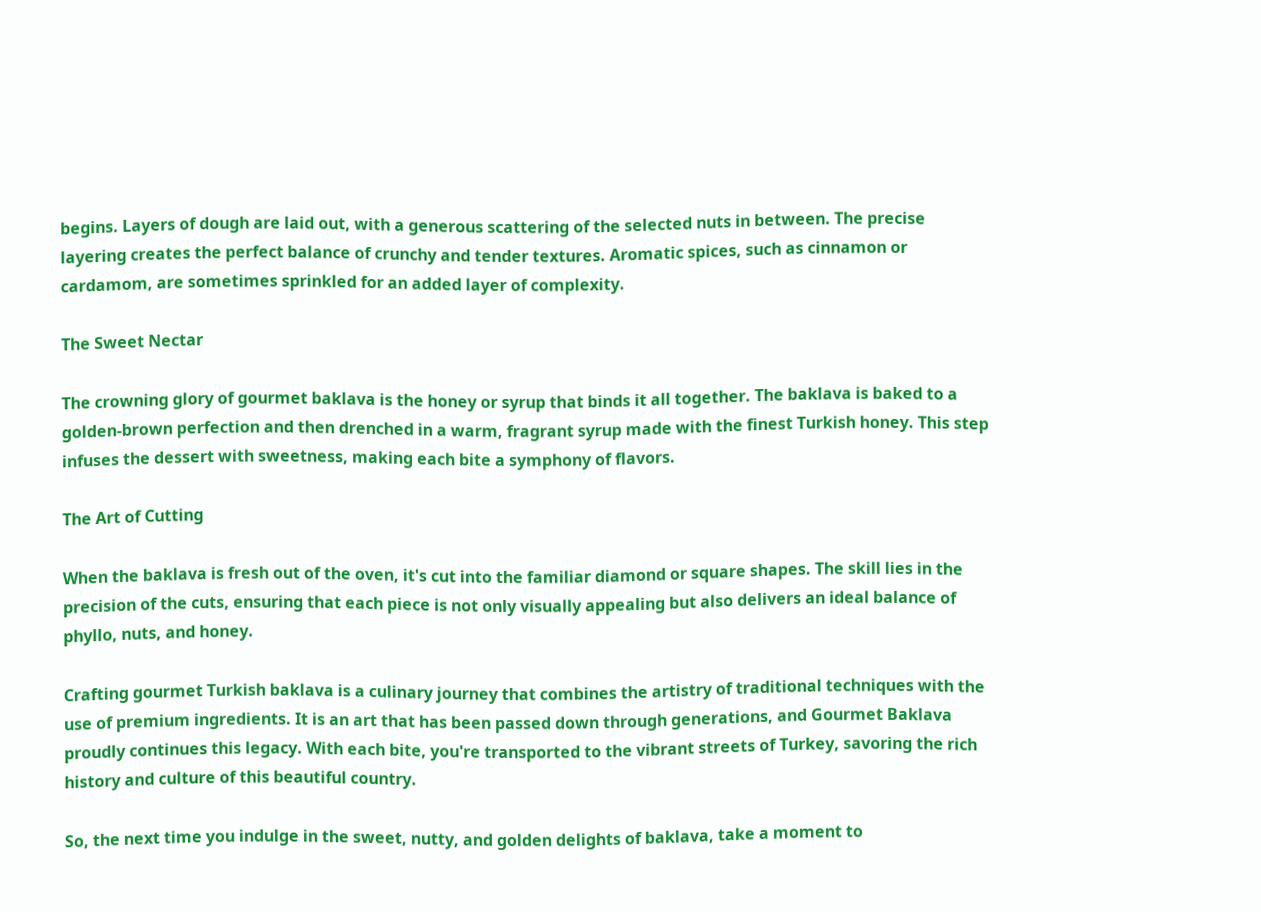begins. Layers of dough are laid out, with a generous scattering of the selected nuts in between. The precise layering creates the perfect balance of crunchy and tender textures. Aromatic spices, such as cinnamon or cardamom, are sometimes sprinkled for an added layer of complexity.

The Sweet Nectar

The crowning glory of gourmet baklava is the honey or syrup that binds it all together. The baklava is baked to a golden-brown perfection and then drenched in a warm, fragrant syrup made with the finest Turkish honey. This step infuses the dessert with sweetness, making each bite a symphony of flavors.

The Art of Cutting

When the baklava is fresh out of the oven, it's cut into the familiar diamond or square shapes. The skill lies in the precision of the cuts, ensuring that each piece is not only visually appealing but also delivers an ideal balance of phyllo, nuts, and honey.

Crafting gourmet Turkish baklava is a culinary journey that combines the artistry of traditional techniques with the use of premium ingredients. It is an art that has been passed down through generations, and Gourmet Baklava proudly continues this legacy. With each bite, you're transported to the vibrant streets of Turkey, savoring the rich history and culture of this beautiful country.

So, the next time you indulge in the sweet, nutty, and golden delights of baklava, take a moment to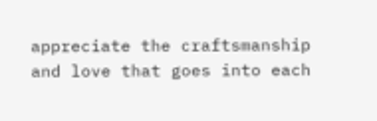appreciate the craftsmanship and love that goes into each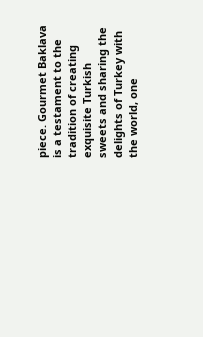piece. Gourmet Baklava is a testament to the tradition of creating exquisite Turkish sweets and sharing the delights of Turkey with the world, one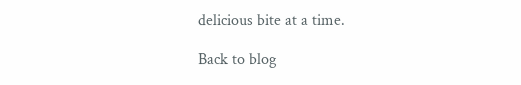delicious bite at a time.

Back to blog